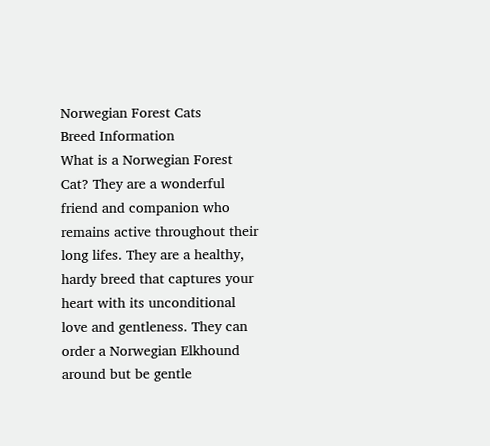Norwegian Forest Cats
Breed Information
What is a Norwegian Forest Cat? They are a wonderful friend and companion who remains active throughout their long lifes. They are a healthy, hardy breed that captures your heart with its unconditional love and gentleness. They can order a Norwegian Elkhound around but be gentle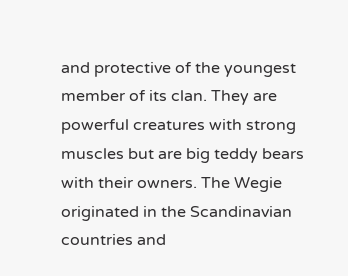and protective of the youngest member of its clan. They are powerful creatures with strong muscles but are big teddy bears with their owners. The Wegie originated in the Scandinavian countries and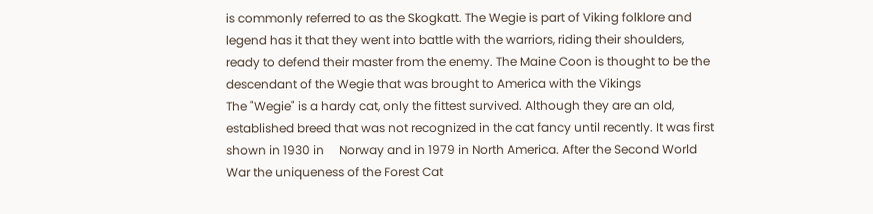is commonly referred to as the Skogkatt. The Wegie is part of Viking folklore and legend has it that they went into battle with the warriors, riding their shoulders, ready to defend their master from the enemy. The Maine Coon is thought to be the descendant of the Wegie that was brought to America with the Vikings
The "Wegie" is a hardy cat, only the fittest survived. Although they are an old, established breed that was not recognized in the cat fancy until recently. It was first shown in 1930 in     Norway and in 1979 in North America. After the Second World War the uniqueness of the Forest Cat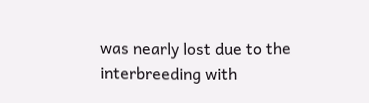was nearly lost due to the interbreeding with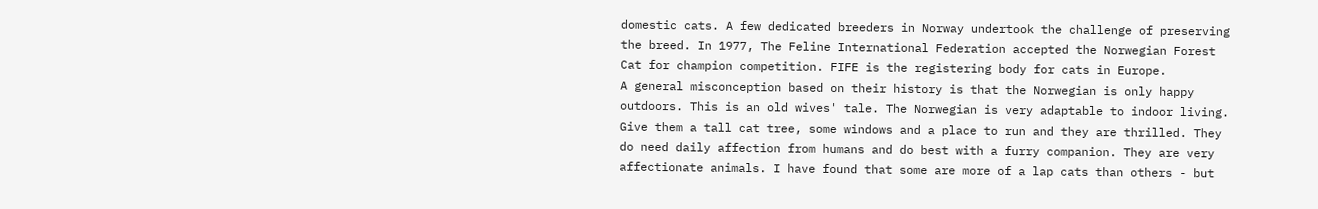domestic cats. A few dedicated breeders in Norway undertook the challenge of preserving the breed. In 1977, The Feline International Federation accepted the Norwegian Forest Cat for champion competition. FIFE is the registering body for cats in Europe.
A general misconception based on their history is that the Norwegian is only happy outdoors. This is an old wives' tale. The Norwegian is very adaptable to indoor living. Give them a tall cat tree, some windows and a place to run and they are thrilled. They do need daily affection from humans and do best with a furry companion. They are very affectionate animals. I have found that some are more of a lap cats than others - but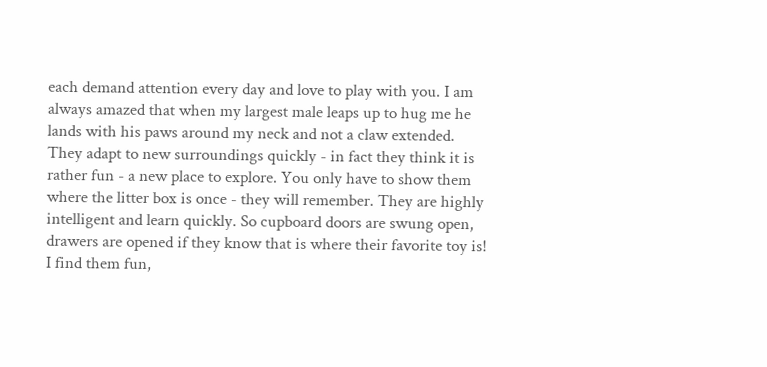each demand attention every day and love to play with you. I am always amazed that when my largest male leaps up to hug me he lands with his paws around my neck and not a claw extended.
They adapt to new surroundings quickly - in fact they think it is rather fun - a new place to explore. You only have to show them where the litter box is once - they will remember. They are highly intelligent and learn quickly. So cupboard doors are swung open, drawers are opened if they know that is where their favorite toy is! I find them fun,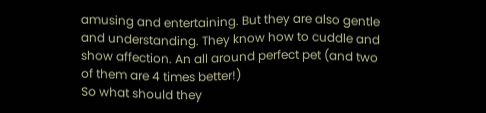amusing and entertaining. But they are also gentle and understanding. They know how to cuddle and show affection. An all around perfect pet (and two of them are 4 times better!)
So what should they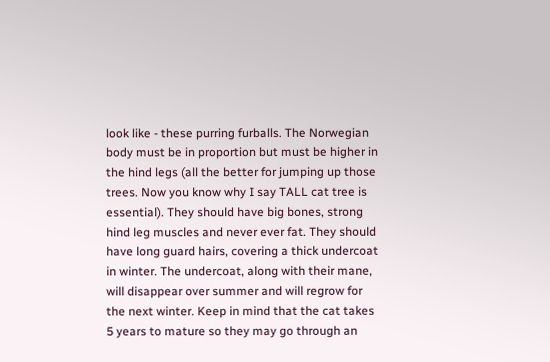look like - these purring furballs. The Norwegian body must be in proportion but must be higher in the hind legs (all the better for jumping up those trees. Now you know why I say TALL cat tree is essential). They should have big bones, strong hind leg muscles and never ever fat. They should have long guard hairs, covering a thick undercoat in winter. The undercoat, along with their mane, will disappear over summer and will regrow for the next winter. Keep in mind that the cat takes 5 years to mature so they may go through an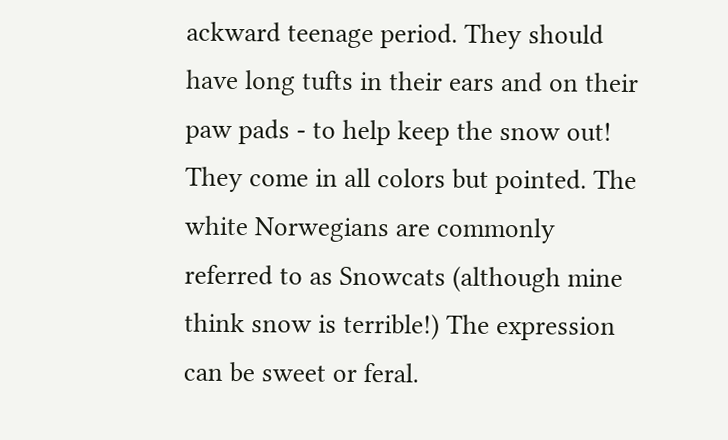ackward teenage period. They should have long tufts in their ears and on their paw pads - to help keep the snow out!
They come in all colors but pointed. The white Norwegians are commonly referred to as Snowcats (although mine think snow is terrible!) The expression can be sweet or feral.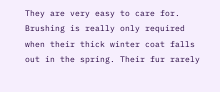They are very easy to care for. Brushing is really only required when their thick winter coat falls out in the spring. Their fur rarely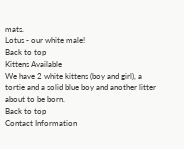mats.
Lotus - our white male!
Back to top
Kittens Available
We have 2 white kittens (boy and girl), a tortie and a solid blue boy and another litter about to be born.
Back to top
Contact Information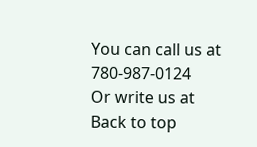You can call us at 780-987-0124
Or write us at
Back to top